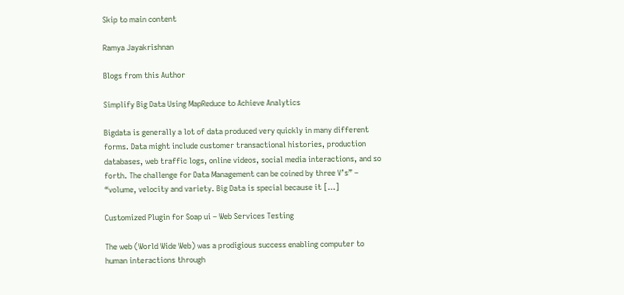Skip to main content

Ramya Jayakrishnan

Blogs from this Author

Simplify Big Data Using MapReduce to Achieve Analytics

Bigdata is generally a lot of data produced very quickly in many different forms. Data might include customer transactional histories, production databases, web traffic logs, online videos, social media interactions, and so forth. The challenge for Data Management can be coined by three V’s” – “volume, velocity and variety. Big Data is special because it […]

Customized Plugin for Soap ui – Web Services Testing

The web (World Wide Web) was a prodigious success enabling computer to human interactions through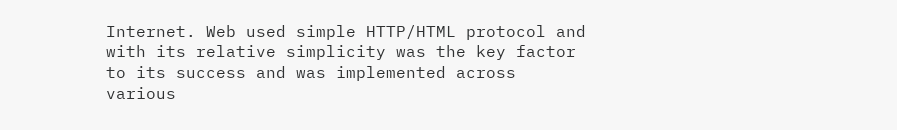Internet. Web used simple HTTP/HTML protocol and with its relative simplicity was the key factor to its success and was implemented across various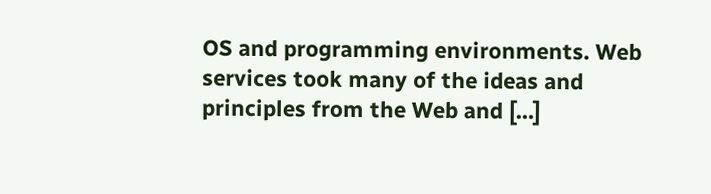OS and programming environments. Web services took many of the ideas and principles from the Web and […]